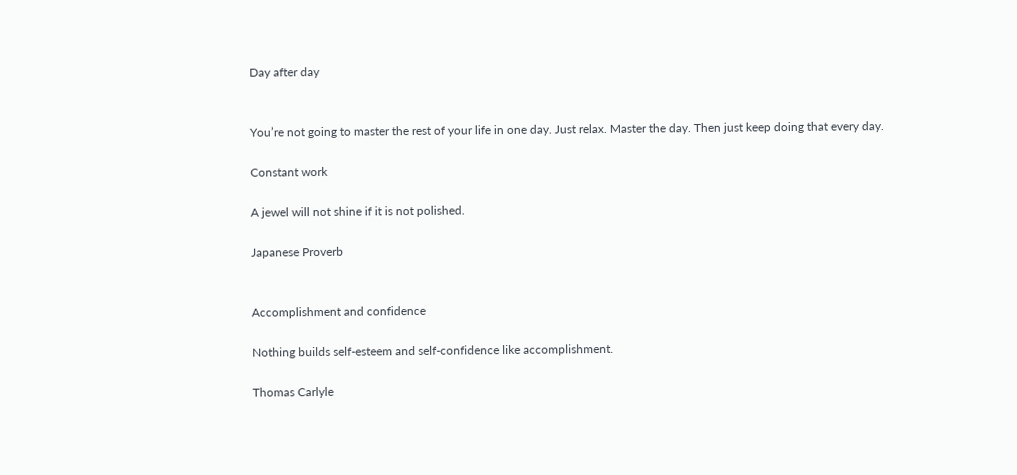Day after day


You’re not going to master the rest of your life in one day. Just relax. Master the day. Then just keep doing that every day.

Constant work

A jewel will not shine if it is not polished.

Japanese Proverb


Accomplishment and confidence

Nothing builds self-esteem and self-confidence like accomplishment.

Thomas Carlyle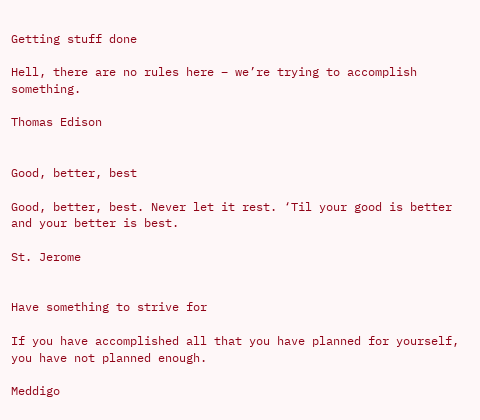Getting stuff done

Hell, there are no rules here – we’re trying to accomplish something.

Thomas Edison


Good, better, best

Good, better, best. Never let it rest. ‘Til your good is better and your better is best.

St. Jerome


Have something to strive for

If you have accomplished all that you have planned for yourself, you have not planned enough.

Meddigo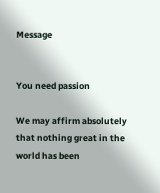Message


You need passion

We may affirm absolutely that nothing great in the world has been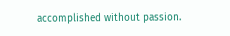accomplished without passion.